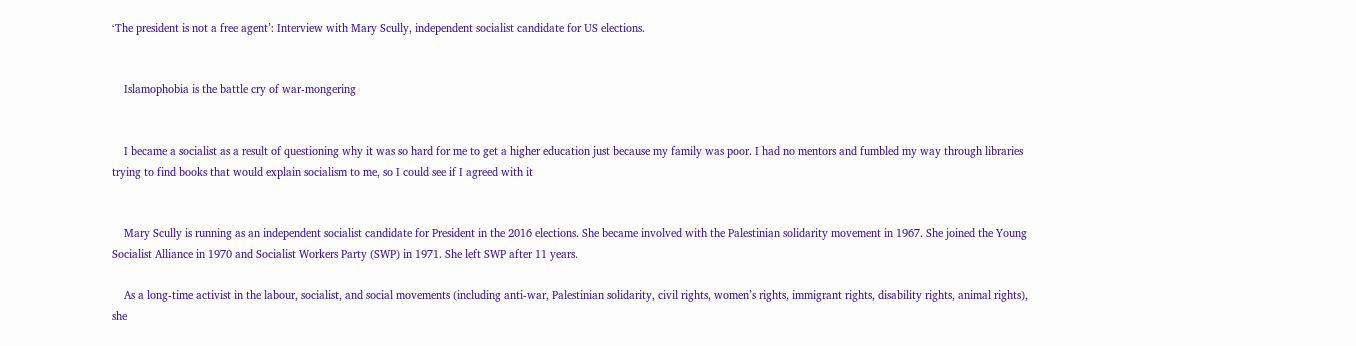‘The president is not a free agent’: Interview with Mary Scully, independent socialist candidate for US elections.


    Islamophobia is the battle cry of war-mongering


    I became a socialist as a result of questioning why it was so hard for me to get a higher education just because my family was poor. I had no mentors and fumbled my way through libraries trying to find books that would explain socialism to me, so I could see if I agreed with it


    Mary Scully is running as an independent socialist candidate for President in the 2016 elections. She became involved with the Palestinian solidarity movement in 1967. She joined the Young Socialist Alliance in 1970 and Socialist Workers Party (SWP) in 1971. She left SWP after 11 years.

    As a long-time activist in the labour, socialist, and social movements (including anti-war, Palestinian solidarity, civil rights, women’s rights, immigrant rights, disability rights, animal rights), she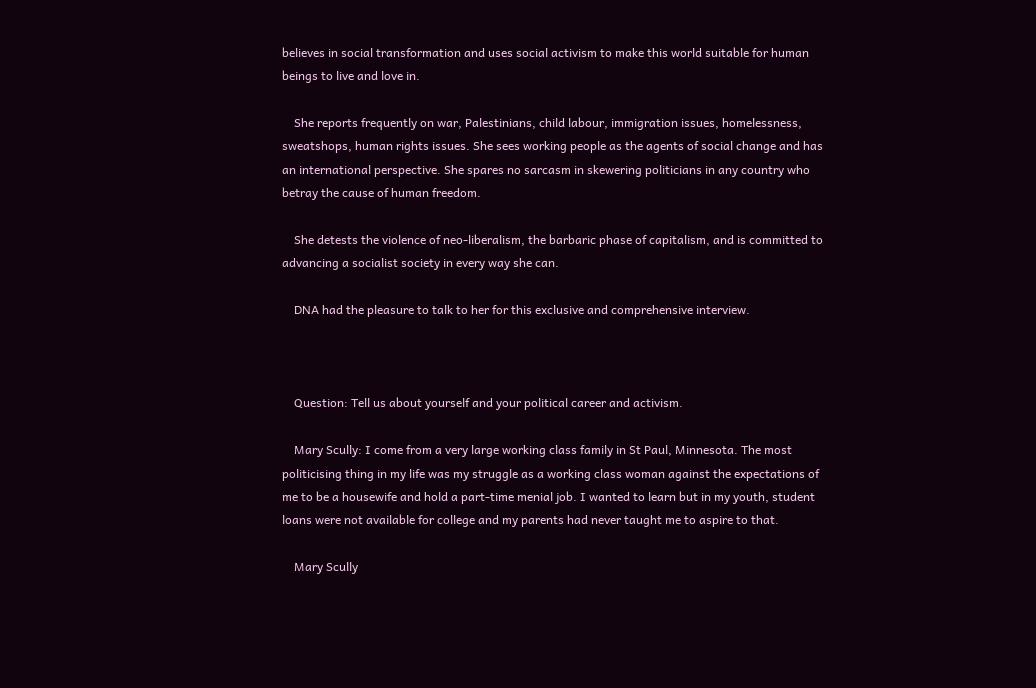believes in social transformation and uses social activism to make this world suitable for human beings to live and love in.

    She reports frequently on war, Palestinians, child labour, immigration issues, homelessness, sweatshops, human rights issues. She sees working people as the agents of social change and has an international perspective. She spares no sarcasm in skewering politicians in any country who betray the cause of human freedom.

    She detests the violence of neo-liberalism, the barbaric phase of capitalism, and is committed to advancing a socialist society in every way she can.

    DNA had the pleasure to talk to her for this exclusive and comprehensive interview.



    Question: Tell us about yourself and your political career and activism.

    Mary Scully: I come from a very large working class family in St Paul, Minnesota. The most politicising thing in my life was my struggle as a working class woman against the expectations of me to be a housewife and hold a part-time menial job. I wanted to learn but in my youth, student loans were not available for college and my parents had never taught me to aspire to that.

    Mary Scully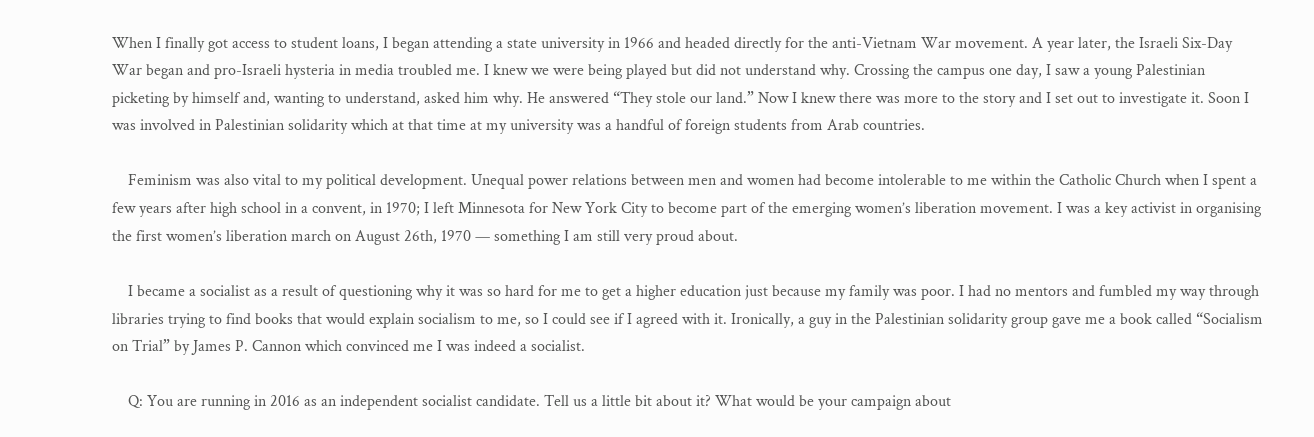When I finally got access to student loans, I began attending a state university in 1966 and headed directly for the anti-Vietnam War movement. A year later, the Israeli Six-Day War began and pro-Israeli hysteria in media troubled me. I knew we were being played but did not understand why. Crossing the campus one day, I saw a young Palestinian picketing by himself and, wanting to understand, asked him why. He answered “They stole our land.” Now I knew there was more to the story and I set out to investigate it. Soon I was involved in Palestinian solidarity which at that time at my university was a handful of foreign students from Arab countries.

    Feminism was also vital to my political development. Unequal power relations between men and women had become intolerable to me within the Catholic Church when I spent a few years after high school in a convent, in 1970; I left Minnesota for New York City to become part of the emerging women’s liberation movement. I was a key activist in organising the first women’s liberation march on August 26th, 1970 — something I am still very proud about.

    I became a socialist as a result of questioning why it was so hard for me to get a higher education just because my family was poor. I had no mentors and fumbled my way through libraries trying to find books that would explain socialism to me, so I could see if I agreed with it. Ironically, a guy in the Palestinian solidarity group gave me a book called “Socialism on Trial” by James P. Cannon which convinced me I was indeed a socialist.

    Q: You are running in 2016 as an independent socialist candidate. Tell us a little bit about it? What would be your campaign about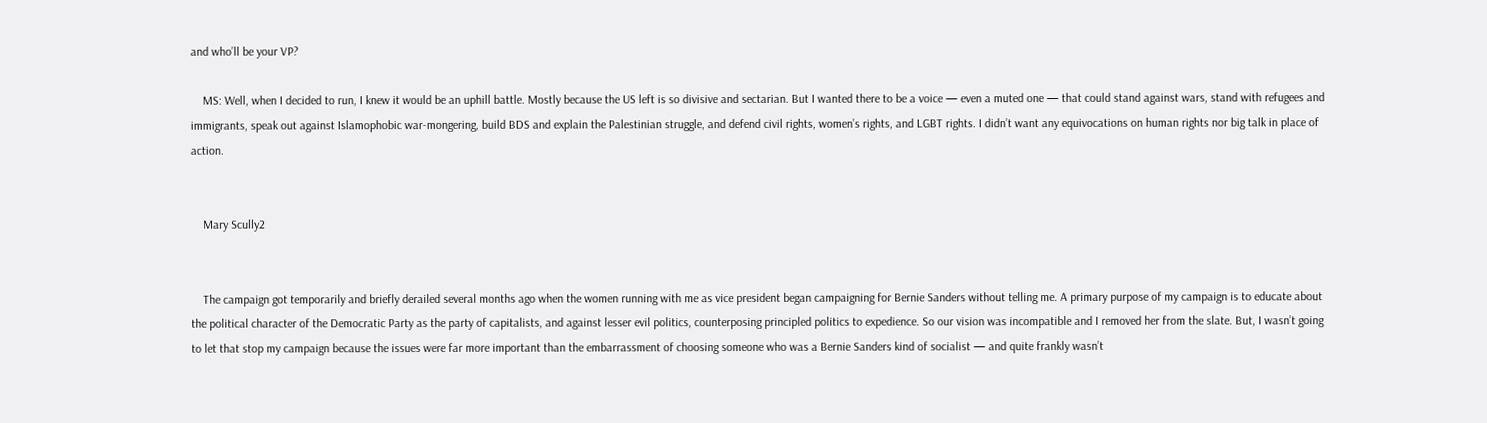and who’ll be your VP?

    MS: Well, when I decided to run, I knew it would be an uphill battle. Mostly because the US left is so divisive and sectarian. But I wanted there to be a voice — even a muted one — that could stand against wars, stand with refugees and immigrants, speak out against Islamophobic war-mongering, build BDS and explain the Palestinian struggle, and defend civil rights, women’s rights, and LGBT rights. I didn’t want any equivocations on human rights nor big talk in place of action.


    Mary Scully2


    The campaign got temporarily and briefly derailed several months ago when the women running with me as vice president began campaigning for Bernie Sanders without telling me. A primary purpose of my campaign is to educate about the political character of the Democratic Party as the party of capitalists, and against lesser evil politics, counterposing principled politics to expedience. So our vision was incompatible and I removed her from the slate. But, I wasn’t going to let that stop my campaign because the issues were far more important than the embarrassment of choosing someone who was a Bernie Sanders kind of socialist — and quite frankly wasn’t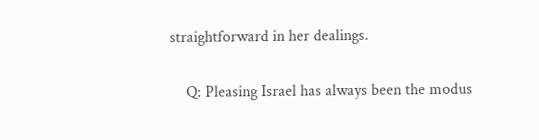straightforward in her dealings.

    Q: Pleasing Israel has always been the modus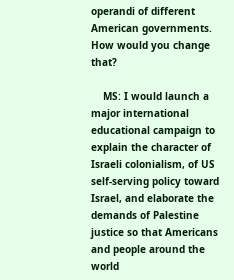operandi of different American governments. How would you change that?

    MS: I would launch a major international educational campaign to explain the character of Israeli colonialism, of US self-serving policy toward Israel, and elaborate the demands of Palestine justice so that Americans and people around the world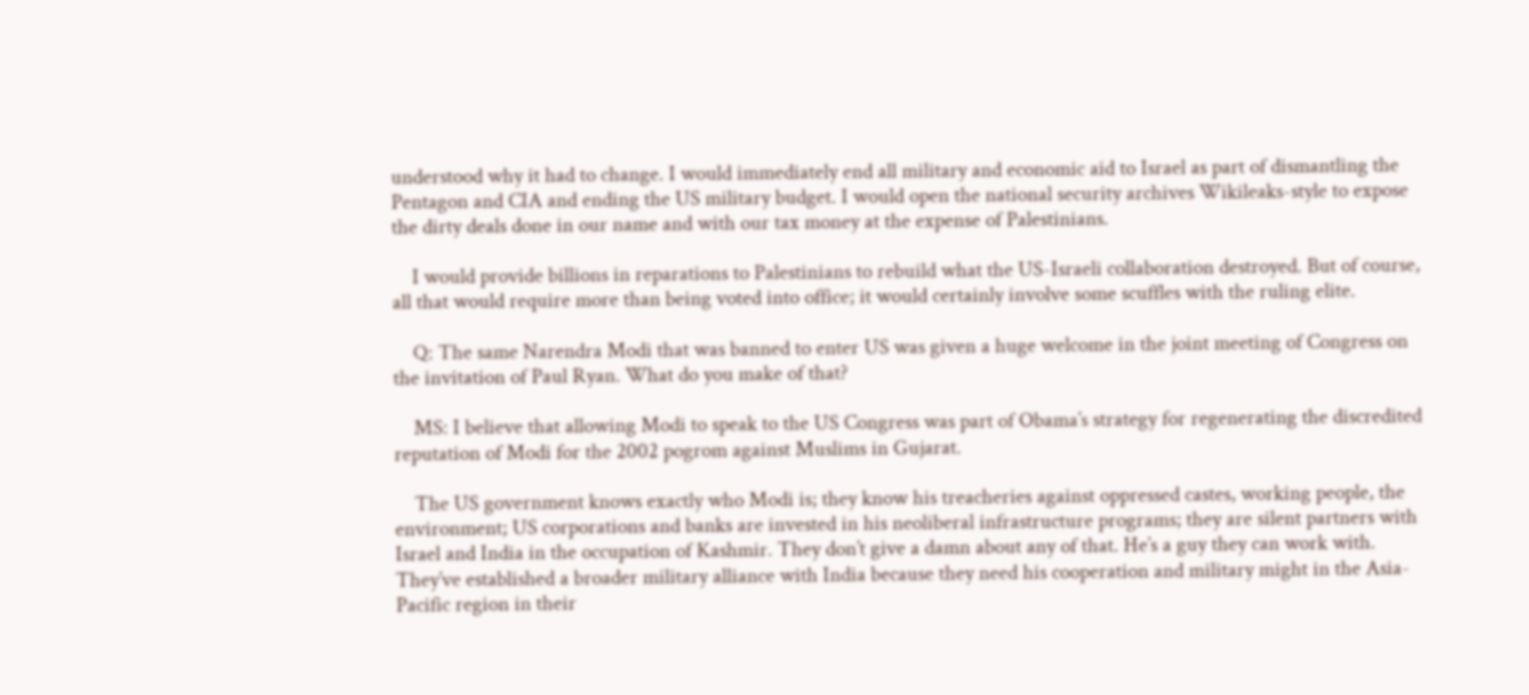understood why it had to change. I would immediately end all military and economic aid to Israel as part of dismantling the Pentagon and CIA and ending the US military budget. I would open the national security archives Wikileaks-style to expose the dirty deals done in our name and with our tax money at the expense of Palestinians.

    I would provide billions in reparations to Palestinians to rebuild what the US-Israeli collaboration destroyed. But of course, all that would require more than being voted into office; it would certainly involve some scuffles with the ruling elite.

    Q: The same Narendra Modi that was banned to enter US was given a huge welcome in the joint meeting of Congress on the invitation of Paul Ryan. What do you make of that?

    MS: I believe that allowing Modi to speak to the US Congress was part of Obama’s strategy for regenerating the discredited reputation of Modi for the 2002 pogrom against Muslims in Gujarat.

    The US government knows exactly who Modi is; they know his treacheries against oppressed castes, working people, the environment; US corporations and banks are invested in his neoliberal infrastructure programs; they are silent partners with Israel and India in the occupation of Kashmir. They don’t give a damn about any of that. He’s a guy they can work with. They’ve established a broader military alliance with India because they need his cooperation and military might in the Asia-Pacific region in their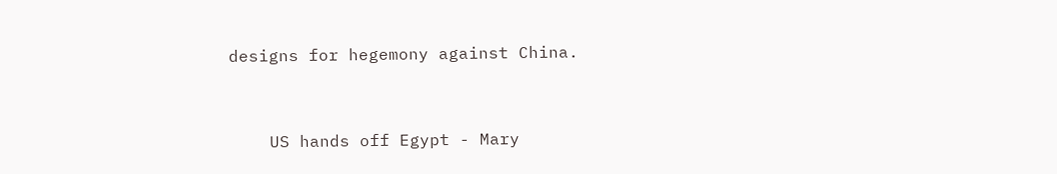designs for hegemony against China.


    US hands off Egypt - Mary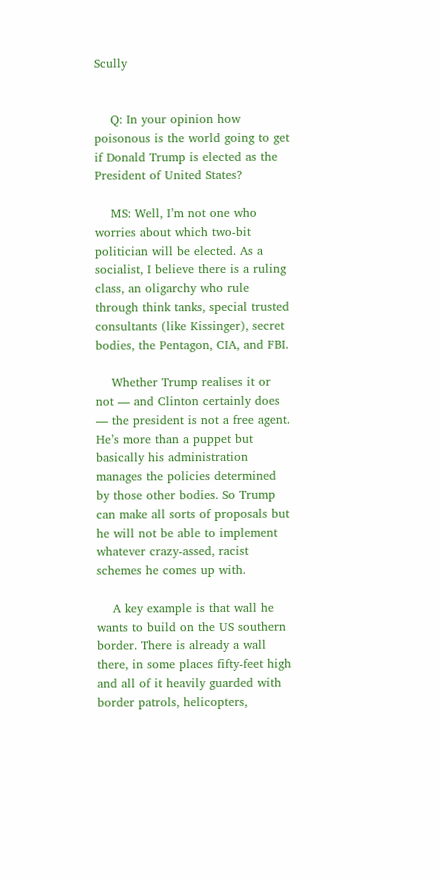Scully


    Q: In your opinion how poisonous is the world going to get if Donald Trump is elected as the President of United States?

    MS: Well, I’m not one who worries about which two-bit politician will be elected. As a socialist, I believe there is a ruling class, an oligarchy who rule through think tanks, special trusted consultants (like Kissinger), secret bodies, the Pentagon, CIA, and FBI.

    Whether Trump realises it or not — and Clinton certainly does — the president is not a free agent. He’s more than a puppet but basically his administration manages the policies determined by those other bodies. So Trump can make all sorts of proposals but he will not be able to implement whatever crazy-assed, racist schemes he comes up with.

    A key example is that wall he wants to build on the US southern border. There is already a wall there, in some places fifty-feet high and all of it heavily guarded with border patrols, helicopters,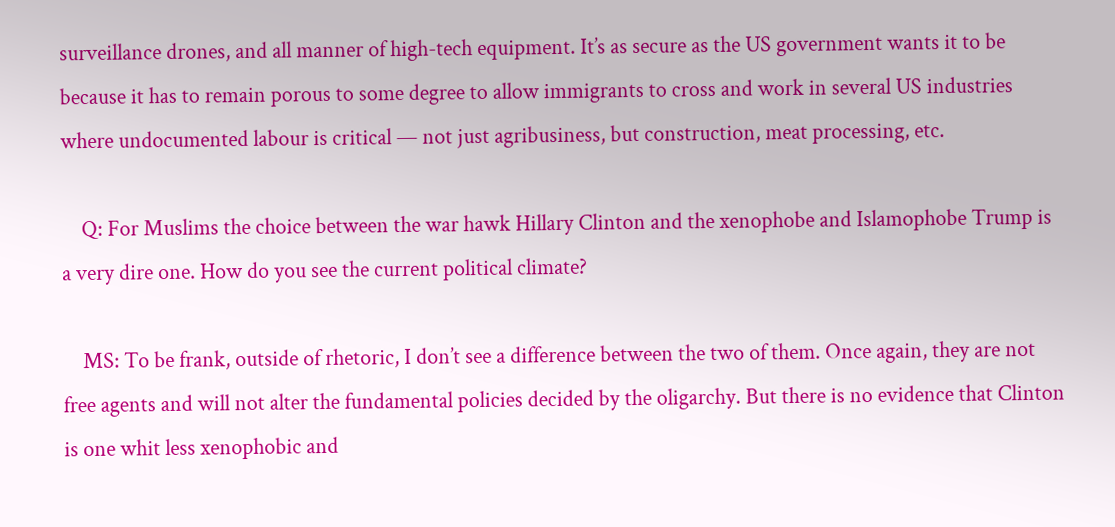surveillance drones, and all manner of high-tech equipment. It’s as secure as the US government wants it to be because it has to remain porous to some degree to allow immigrants to cross and work in several US industries where undocumented labour is critical — not just agribusiness, but construction, meat processing, etc.

    Q: For Muslims the choice between the war hawk Hillary Clinton and the xenophobe and Islamophobe Trump is a very dire one. How do you see the current political climate?

    MS: To be frank, outside of rhetoric, I don’t see a difference between the two of them. Once again, they are not free agents and will not alter the fundamental policies decided by the oligarchy. But there is no evidence that Clinton is one whit less xenophobic and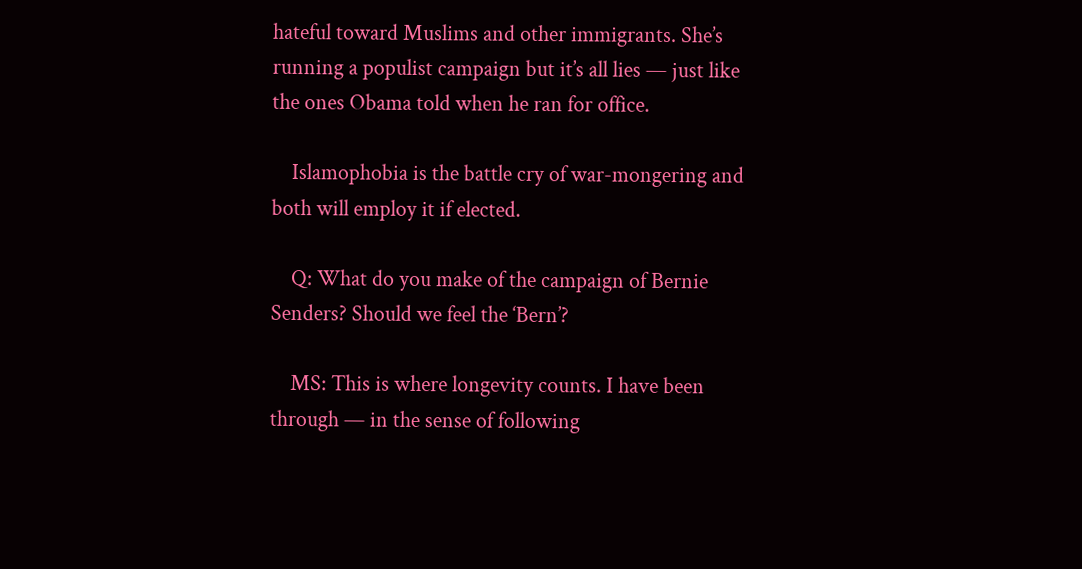hateful toward Muslims and other immigrants. She’s running a populist campaign but it’s all lies — just like the ones Obama told when he ran for office.

    Islamophobia is the battle cry of war-mongering and both will employ it if elected.

    Q: What do you make of the campaign of Bernie Senders? Should we feel the ‘Bern’?

    MS: This is where longevity counts. I have been through — in the sense of following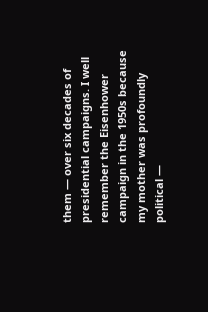them — over six decades of presidential campaigns. I well remember the Eisenhower campaign in the 1950s because my mother was profoundly political —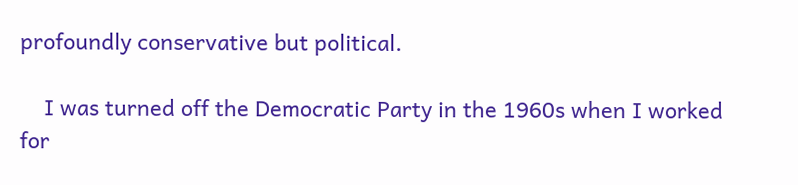profoundly conservative but political.

    I was turned off the Democratic Party in the 1960s when I worked for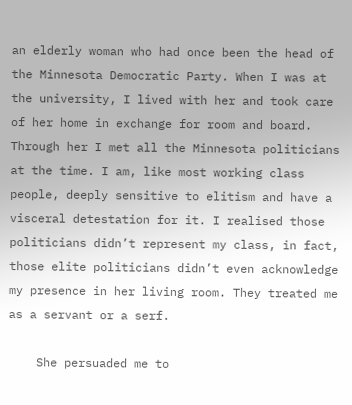an elderly woman who had once been the head of the Minnesota Democratic Party. When I was at the university, I lived with her and took care of her home in exchange for room and board. Through her I met all the Minnesota politicians at the time. I am, like most working class people, deeply sensitive to elitism and have a visceral detestation for it. I realised those politicians didn’t represent my class, in fact, those elite politicians didn’t even acknowledge my presence in her living room. They treated me as a servant or a serf.

    She persuaded me to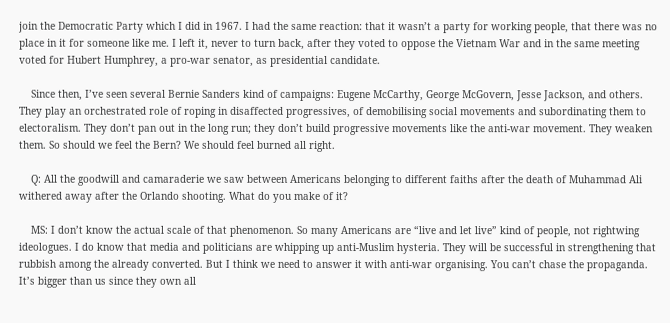join the Democratic Party which I did in 1967. I had the same reaction: that it wasn’t a party for working people, that there was no place in it for someone like me. I left it, never to turn back, after they voted to oppose the Vietnam War and in the same meeting voted for Hubert Humphrey, a pro-war senator, as presidential candidate.

    Since then, I’ve seen several Bernie Sanders kind of campaigns: Eugene McCarthy, George McGovern, Jesse Jackson, and others. They play an orchestrated role of roping in disaffected progressives, of demobilising social movements and subordinating them to electoralism. They don’t pan out in the long run; they don’t build progressive movements like the anti-war movement. They weaken them. So should we feel the Bern? We should feel burned all right.

    Q: All the goodwill and camaraderie we saw between Americans belonging to different faiths after the death of Muhammad Ali withered away after the Orlando shooting. What do you make of it?

    MS: I don’t know the actual scale of that phenomenon. So many Americans are “live and let live” kind of people, not rightwing ideologues. I do know that media and politicians are whipping up anti-Muslim hysteria. They will be successful in strengthening that rubbish among the already converted. But I think we need to answer it with anti-war organising. You can’t chase the propaganda. It’s bigger than us since they own all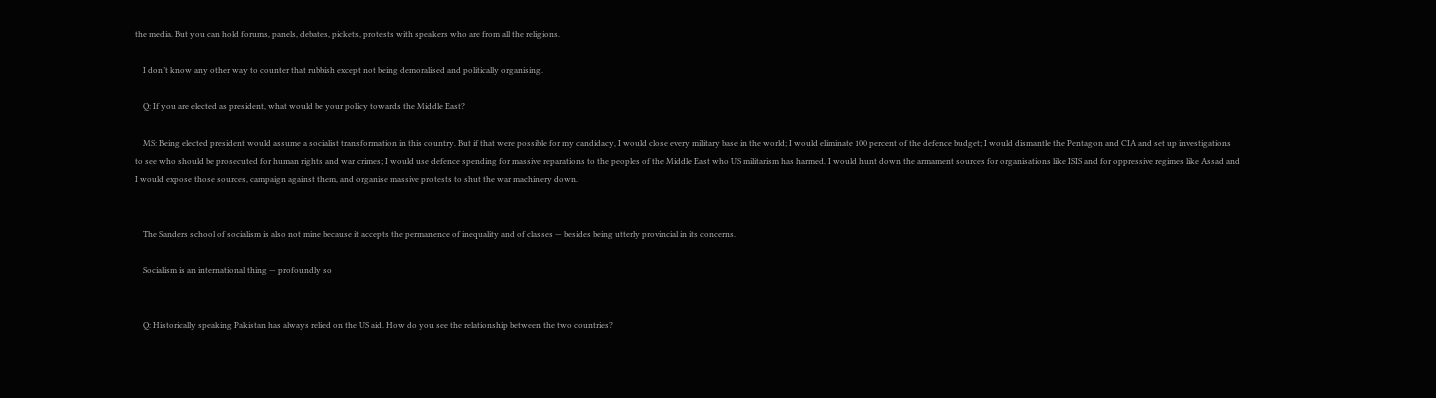the media. But you can hold forums, panels, debates, pickets, protests with speakers who are from all the religions.

    I don’t know any other way to counter that rubbish except not being demoralised and politically organising.

    Q: If you are elected as president, what would be your policy towards the Middle East?

    MS: Being elected president would assume a socialist transformation in this country. But if that were possible for my candidacy, I would close every military base in the world; I would eliminate 100 percent of the defence budget; I would dismantle the Pentagon and CIA and set up investigations to see who should be prosecuted for human rights and war crimes; I would use defence spending for massive reparations to the peoples of the Middle East who US militarism has harmed. I would hunt down the armament sources for organisations like ISIS and for oppressive regimes like Assad and I would expose those sources, campaign against them, and organise massive protests to shut the war machinery down.


    The Sanders school of socialism is also not mine because it accepts the permanence of inequality and of classes — besides being utterly provincial in its concerns.

    Socialism is an international thing — profoundly so


    Q: Historically speaking Pakistan has always relied on the US aid. How do you see the relationship between the two countries?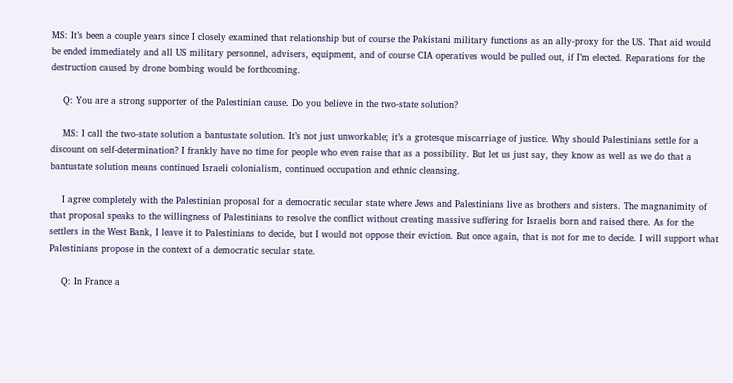MS: It’s been a couple years since I closely examined that relationship but of course the Pakistani military functions as an ally-proxy for the US. That aid would be ended immediately and all US military personnel, advisers, equipment, and of course CIA operatives would be pulled out, if I’m elected. Reparations for the destruction caused by drone bombing would be forthcoming.

    Q: You are a strong supporter of the Palestinian cause. Do you believe in the two-state solution?

    MS: I call the two-state solution a bantustate solution. It’s not just unworkable; it’s a grotesque miscarriage of justice. Why should Palestinians settle for a discount on self-determination? I frankly have no time for people who even raise that as a possibility. But let us just say, they know as well as we do that a bantustate solution means continued Israeli colonialism, continued occupation and ethnic cleansing.

    I agree completely with the Palestinian proposal for a democratic secular state where Jews and Palestinians live as brothers and sisters. The magnanimity of that proposal speaks to the willingness of Palestinians to resolve the conflict without creating massive suffering for Israelis born and raised there. As for the settlers in the West Bank, I leave it to Palestinians to decide, but I would not oppose their eviction. But once again, that is not for me to decide. I will support what Palestinians propose in the context of a democratic secular state.

    Q: In France a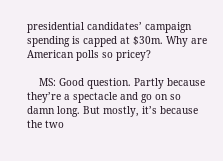presidential candidates’ campaign spending is capped at $30m. Why are American polls so pricey?

    MS: Good question. Partly because they’re a spectacle and go on so damn long. But mostly, it’s because the two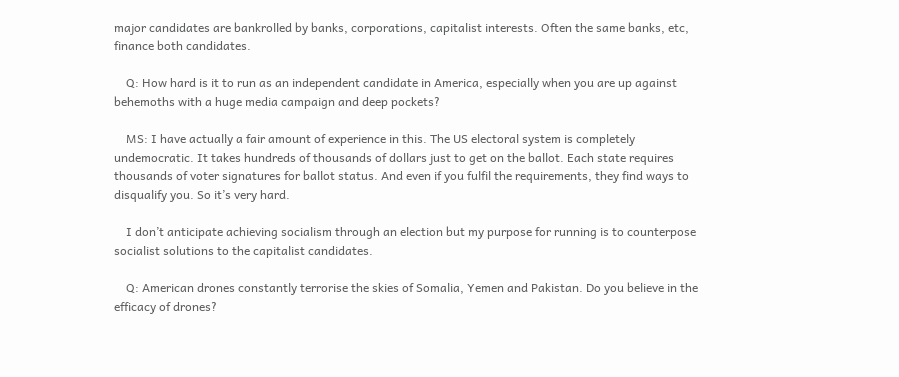major candidates are bankrolled by banks, corporations, capitalist interests. Often the same banks, etc, finance both candidates.

    Q: How hard is it to run as an independent candidate in America, especially when you are up against behemoths with a huge media campaign and deep pockets?

    MS: I have actually a fair amount of experience in this. The US electoral system is completely undemocratic. It takes hundreds of thousands of dollars just to get on the ballot. Each state requires thousands of voter signatures for ballot status. And even if you fulfil the requirements, they find ways to disqualify you. So it’s very hard.

    I don’t anticipate achieving socialism through an election but my purpose for running is to counterpose socialist solutions to the capitalist candidates.

    Q: American drones constantly terrorise the skies of Somalia, Yemen and Pakistan. Do you believe in the efficacy of drones?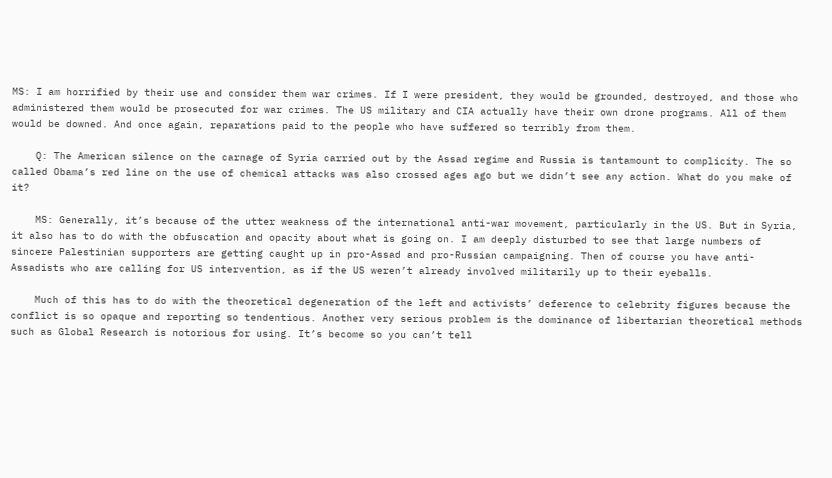MS: I am horrified by their use and consider them war crimes. If I were president, they would be grounded, destroyed, and those who administered them would be prosecuted for war crimes. The US military and CIA actually have their own drone programs. All of them would be downed. And once again, reparations paid to the people who have suffered so terribly from them.

    Q: The American silence on the carnage of Syria carried out by the Assad regime and Russia is tantamount to complicity. The so called Obama’s red line on the use of chemical attacks was also crossed ages ago but we didn’t see any action. What do you make of it?

    MS: Generally, it’s because of the utter weakness of the international anti-war movement, particularly in the US. But in Syria, it also has to do with the obfuscation and opacity about what is going on. I am deeply disturbed to see that large numbers of sincere Palestinian supporters are getting caught up in pro-Assad and pro-Russian campaigning. Then of course you have anti-Assadists who are calling for US intervention, as if the US weren’t already involved militarily up to their eyeballs.

    Much of this has to do with the theoretical degeneration of the left and activists’ deference to celebrity figures because the conflict is so opaque and reporting so tendentious. Another very serious problem is the dominance of libertarian theoretical methods such as Global Research is notorious for using. It’s become so you can’t tell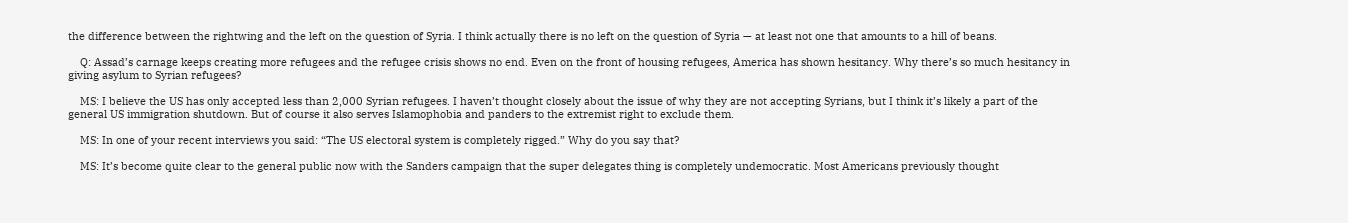the difference between the rightwing and the left on the question of Syria. I think actually there is no left on the question of Syria — at least not one that amounts to a hill of beans.

    Q: Assad’s carnage keeps creating more refugees and the refugee crisis shows no end. Even on the front of housing refugees, America has shown hesitancy. Why there’s so much hesitancy in giving asylum to Syrian refugees?

    MS: I believe the US has only accepted less than 2,000 Syrian refugees. I haven’t thought closely about the issue of why they are not accepting Syrians, but I think it’s likely a part of the general US immigration shutdown. But of course it also serves Islamophobia and panders to the extremist right to exclude them.

    MS: In one of your recent interviews you said: “The US electoral system is completely rigged.” Why do you say that?

    MS: It’s become quite clear to the general public now with the Sanders campaign that the super delegates thing is completely undemocratic. Most Americans previously thought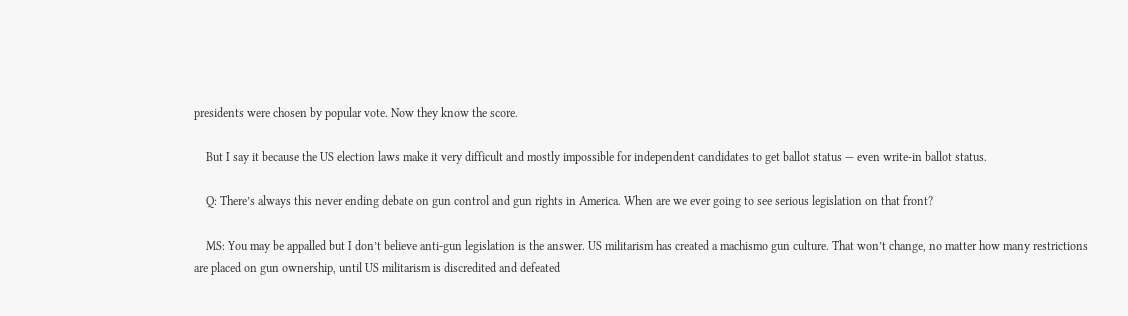presidents were chosen by popular vote. Now they know the score.

    But I say it because the US election laws make it very difficult and mostly impossible for independent candidates to get ballot status — even write-in ballot status.

    Q: There’s always this never ending debate on gun control and gun rights in America. When are we ever going to see serious legislation on that front?

    MS: You may be appalled but I don’t believe anti-gun legislation is the answer. US militarism has created a machismo gun culture. That won’t change, no matter how many restrictions are placed on gun ownership, until US militarism is discredited and defeated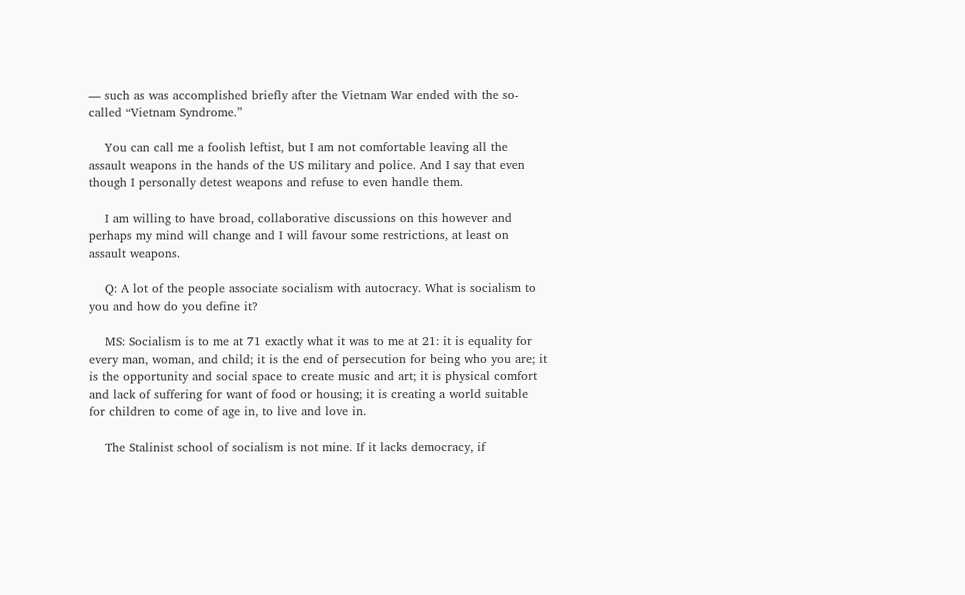— such as was accomplished briefly after the Vietnam War ended with the so-called “Vietnam Syndrome.”

    You can call me a foolish leftist, but I am not comfortable leaving all the assault weapons in the hands of the US military and police. And I say that even though I personally detest weapons and refuse to even handle them.

    I am willing to have broad, collaborative discussions on this however and perhaps my mind will change and I will favour some restrictions, at least on assault weapons.

    Q: A lot of the people associate socialism with autocracy. What is socialism to you and how do you define it?

    MS: Socialism is to me at 71 exactly what it was to me at 21: it is equality for every man, woman, and child; it is the end of persecution for being who you are; it is the opportunity and social space to create music and art; it is physical comfort and lack of suffering for want of food or housing; it is creating a world suitable for children to come of age in, to live and love in.

    The Stalinist school of socialism is not mine. If it lacks democracy, if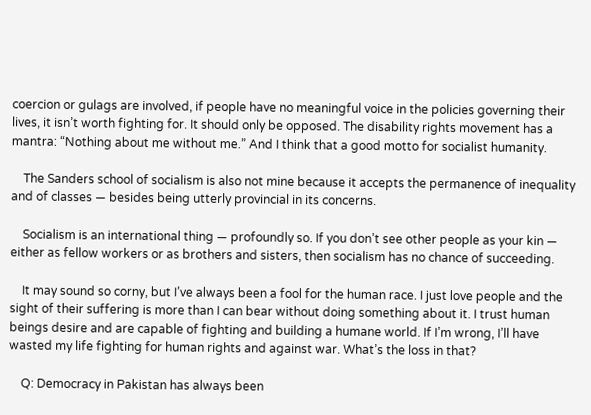coercion or gulags are involved, if people have no meaningful voice in the policies governing their lives, it isn’t worth fighting for. It should only be opposed. The disability rights movement has a mantra: “Nothing about me without me.” And I think that a good motto for socialist humanity.

    The Sanders school of socialism is also not mine because it accepts the permanence of inequality and of classes — besides being utterly provincial in its concerns.

    Socialism is an international thing — profoundly so. If you don’t see other people as your kin — either as fellow workers or as brothers and sisters, then socialism has no chance of succeeding.

    It may sound so corny, but I’ve always been a fool for the human race. I just love people and the sight of their suffering is more than I can bear without doing something about it. I trust human beings desire and are capable of fighting and building a humane world. If I’m wrong, I’ll have wasted my life fighting for human rights and against war. What’s the loss in that?

    Q: Democracy in Pakistan has always been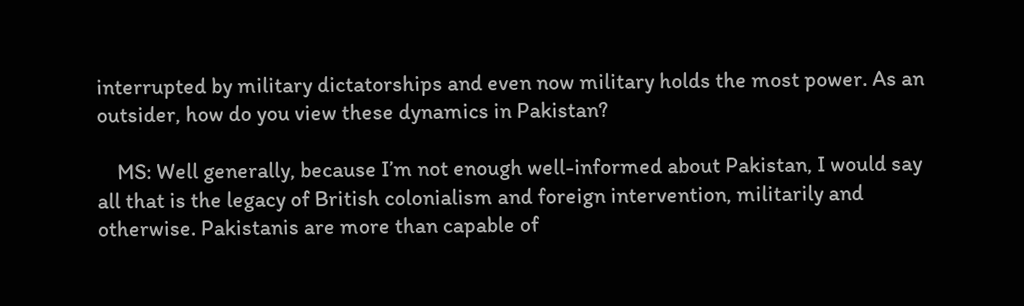interrupted by military dictatorships and even now military holds the most power. As an outsider, how do you view these dynamics in Pakistan?

    MS: Well generally, because I’m not enough well-informed about Pakistan, I would say all that is the legacy of British colonialism and foreign intervention, militarily and otherwise. Pakistanis are more than capable of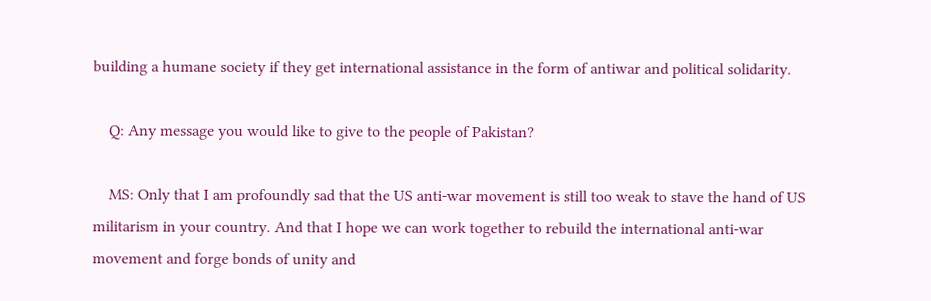building a humane society if they get international assistance in the form of antiwar and political solidarity.

    Q: Any message you would like to give to the people of Pakistan?

    MS: Only that I am profoundly sad that the US anti-war movement is still too weak to stave the hand of US militarism in your country. And that I hope we can work together to rebuild the international anti-war movement and forge bonds of unity and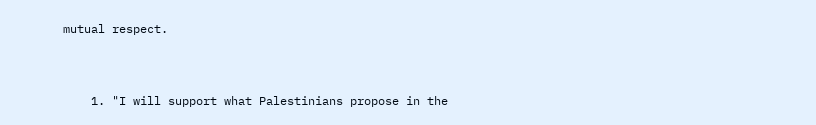mutual respect.


    1. "I will support what Palestinians propose in the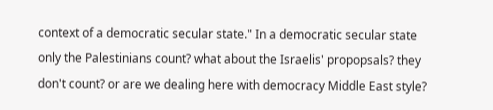context of a democratic secular state." In a democratic secular state only the Palestinians count? what about the Israelis' propopsals? they don't count? or are we dealing here with democracy Middle East style?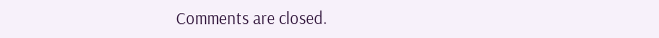Comments are closed.